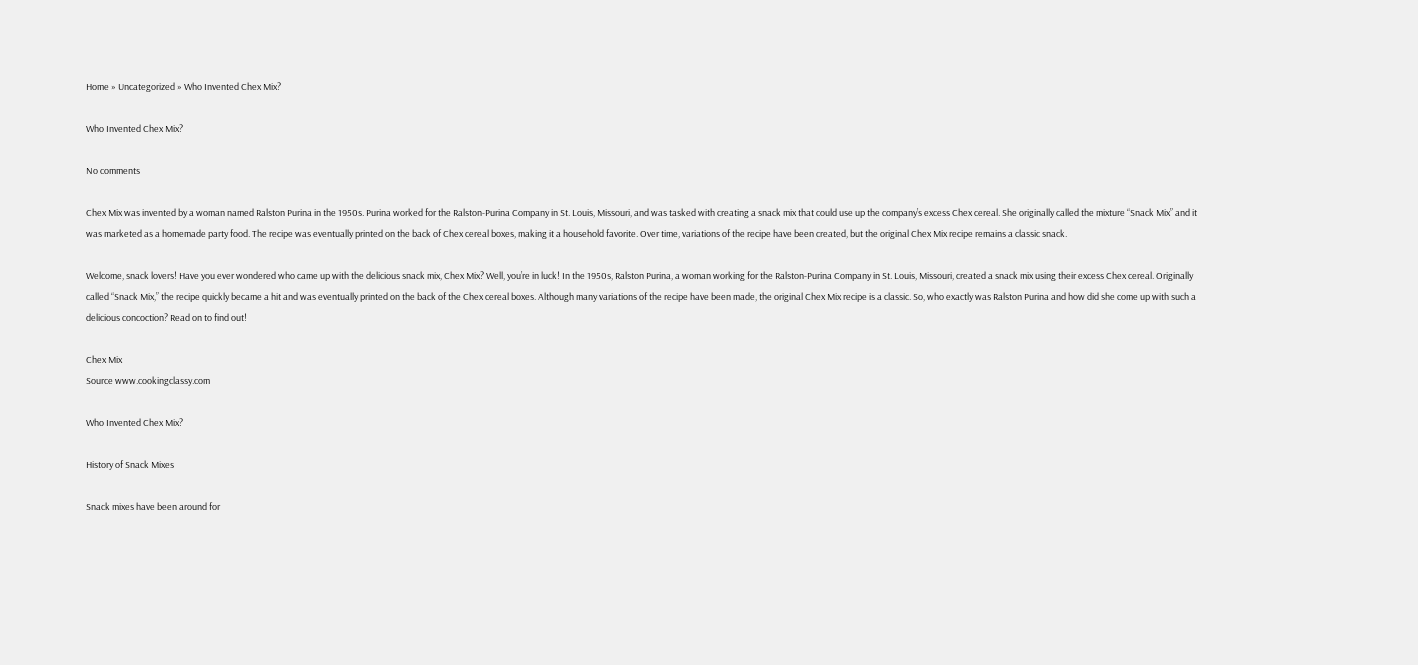Home » Uncategorized » Who Invented Chex Mix?

Who Invented Chex Mix?

No comments

Chex Mix was invented by a woman named Ralston Purina in the 1950s. Purina worked for the Ralston-Purina Company in St. Louis, Missouri, and was tasked with creating a snack mix that could use up the company’s excess Chex cereal. She originally called the mixture “Snack Mix” and it was marketed as a homemade party food. The recipe was eventually printed on the back of Chex cereal boxes, making it a household favorite. Over time, variations of the recipe have been created, but the original Chex Mix recipe remains a classic snack.

Welcome, snack lovers! Have you ever wondered who came up with the delicious snack mix, Chex Mix? Well, you’re in luck! In the 1950s, Ralston Purina, a woman working for the Ralston-Purina Company in St. Louis, Missouri, created a snack mix using their excess Chex cereal. Originally called “Snack Mix,” the recipe quickly became a hit and was eventually printed on the back of the Chex cereal boxes. Although many variations of the recipe have been made, the original Chex Mix recipe is a classic. So, who exactly was Ralston Purina and how did she come up with such a delicious concoction? Read on to find out!

Chex Mix
Source www.cookingclassy.com

Who Invented Chex Mix?

History of Snack Mixes

Snack mixes have been around for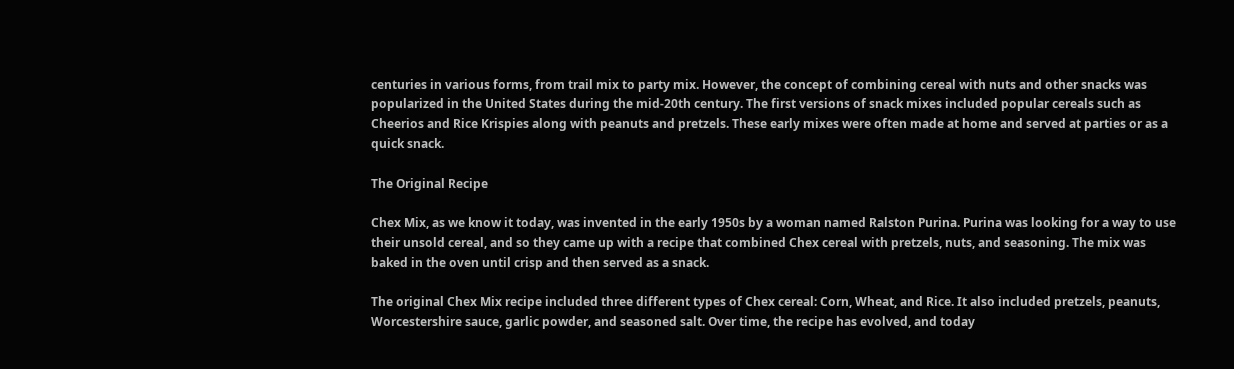centuries in various forms, from trail mix to party mix. However, the concept of combining cereal with nuts and other snacks was popularized in the United States during the mid-20th century. The first versions of snack mixes included popular cereals such as Cheerios and Rice Krispies along with peanuts and pretzels. These early mixes were often made at home and served at parties or as a quick snack.

The Original Recipe

Chex Mix, as we know it today, was invented in the early 1950s by a woman named Ralston Purina. Purina was looking for a way to use their unsold cereal, and so they came up with a recipe that combined Chex cereal with pretzels, nuts, and seasoning. The mix was baked in the oven until crisp and then served as a snack.

The original Chex Mix recipe included three different types of Chex cereal: Corn, Wheat, and Rice. It also included pretzels, peanuts, Worcestershire sauce, garlic powder, and seasoned salt. Over time, the recipe has evolved, and today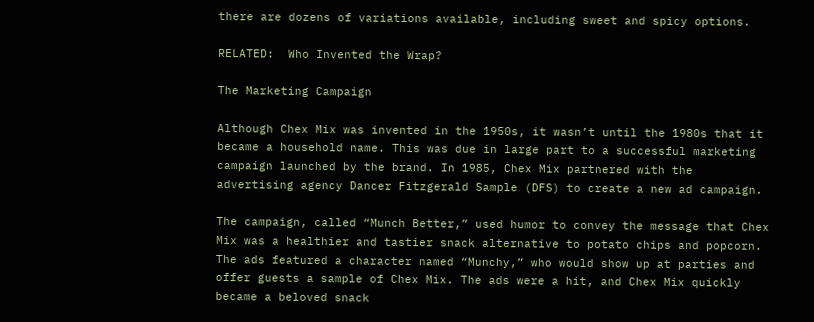there are dozens of variations available, including sweet and spicy options.

RELATED:  Who Invented the Wrap?

The Marketing Campaign

Although Chex Mix was invented in the 1950s, it wasn’t until the 1980s that it became a household name. This was due in large part to a successful marketing campaign launched by the brand. In 1985, Chex Mix partnered with the advertising agency Dancer Fitzgerald Sample (DFS) to create a new ad campaign.

The campaign, called “Munch Better,” used humor to convey the message that Chex Mix was a healthier and tastier snack alternative to potato chips and popcorn. The ads featured a character named “Munchy,” who would show up at parties and offer guests a sample of Chex Mix. The ads were a hit, and Chex Mix quickly became a beloved snack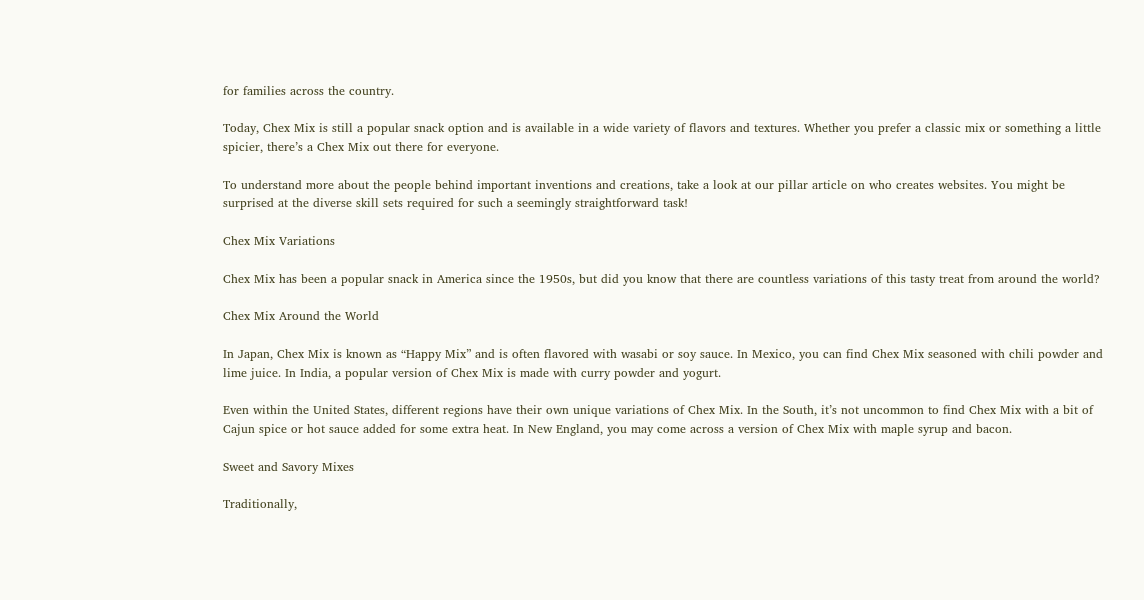for families across the country.

Today, Chex Mix is still a popular snack option and is available in a wide variety of flavors and textures. Whether you prefer a classic mix or something a little spicier, there’s a Chex Mix out there for everyone.

To understand more about the people behind important inventions and creations, take a look at our pillar article on who creates websites. You might be surprised at the diverse skill sets required for such a seemingly straightforward task!

Chex Mix Variations

Chex Mix has been a popular snack in America since the 1950s, but did you know that there are countless variations of this tasty treat from around the world?

Chex Mix Around the World

In Japan, Chex Mix is known as “Happy Mix” and is often flavored with wasabi or soy sauce. In Mexico, you can find Chex Mix seasoned with chili powder and lime juice. In India, a popular version of Chex Mix is made with curry powder and yogurt.

Even within the United States, different regions have their own unique variations of Chex Mix. In the South, it’s not uncommon to find Chex Mix with a bit of Cajun spice or hot sauce added for some extra heat. In New England, you may come across a version of Chex Mix with maple syrup and bacon.

Sweet and Savory Mixes

Traditionally,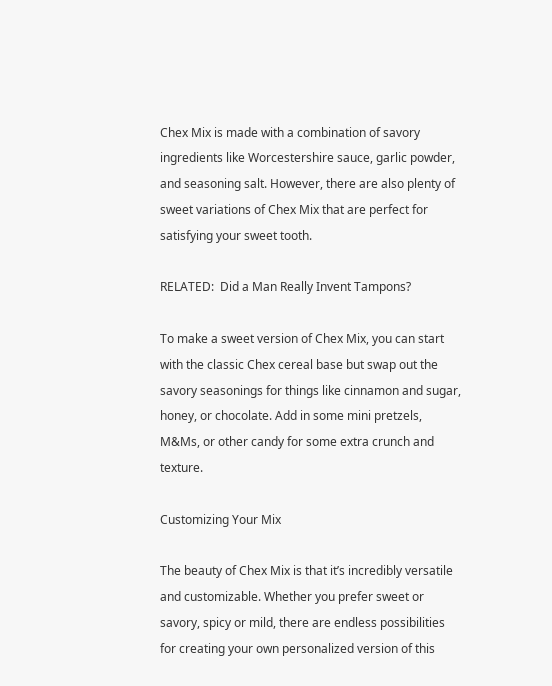Chex Mix is made with a combination of savory ingredients like Worcestershire sauce, garlic powder, and seasoning salt. However, there are also plenty of sweet variations of Chex Mix that are perfect for satisfying your sweet tooth.

RELATED:  Did a Man Really Invent Tampons?

To make a sweet version of Chex Mix, you can start with the classic Chex cereal base but swap out the savory seasonings for things like cinnamon and sugar, honey, or chocolate. Add in some mini pretzels, M&Ms, or other candy for some extra crunch and texture.

Customizing Your Mix

The beauty of Chex Mix is that it’s incredibly versatile and customizable. Whether you prefer sweet or savory, spicy or mild, there are endless possibilities for creating your own personalized version of this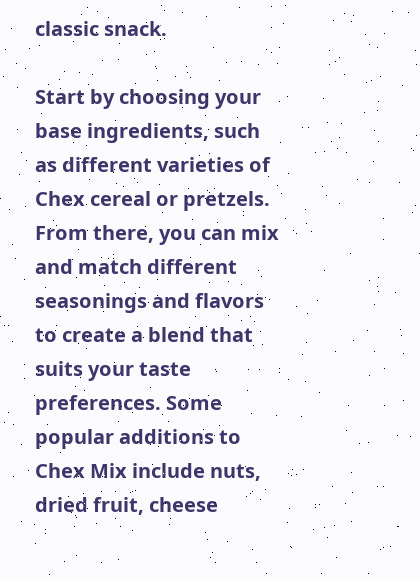classic snack.

Start by choosing your base ingredients, such as different varieties of Chex cereal or pretzels. From there, you can mix and match different seasonings and flavors to create a blend that suits your taste preferences. Some popular additions to Chex Mix include nuts, dried fruit, cheese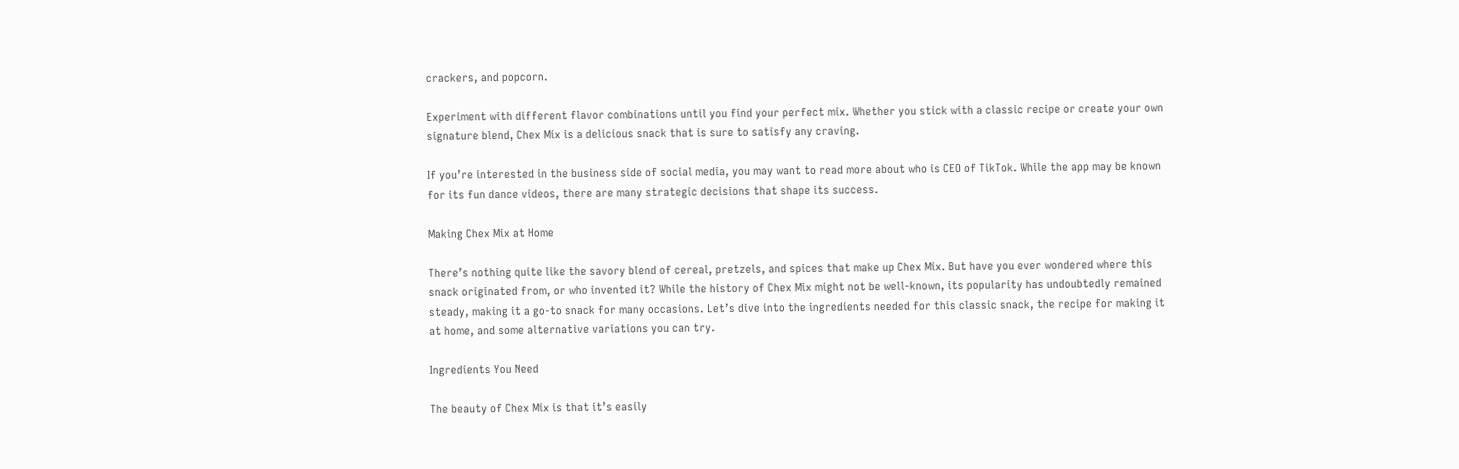crackers, and popcorn.

Experiment with different flavor combinations until you find your perfect mix. Whether you stick with a classic recipe or create your own signature blend, Chex Mix is a delicious snack that is sure to satisfy any craving.

If you’re interested in the business side of social media, you may want to read more about who is CEO of TikTok. While the app may be known for its fun dance videos, there are many strategic decisions that shape its success.

Making Chex Mix at Home

There’s nothing quite like the savory blend of cereal, pretzels, and spices that make up Chex Mix. But have you ever wondered where this snack originated from, or who invented it? While the history of Chex Mix might not be well-known, its popularity has undoubtedly remained steady, making it a go-to snack for many occasions. Let’s dive into the ingredients needed for this classic snack, the recipe for making it at home, and some alternative variations you can try.

Ingredients You Need

The beauty of Chex Mix is that it’s easily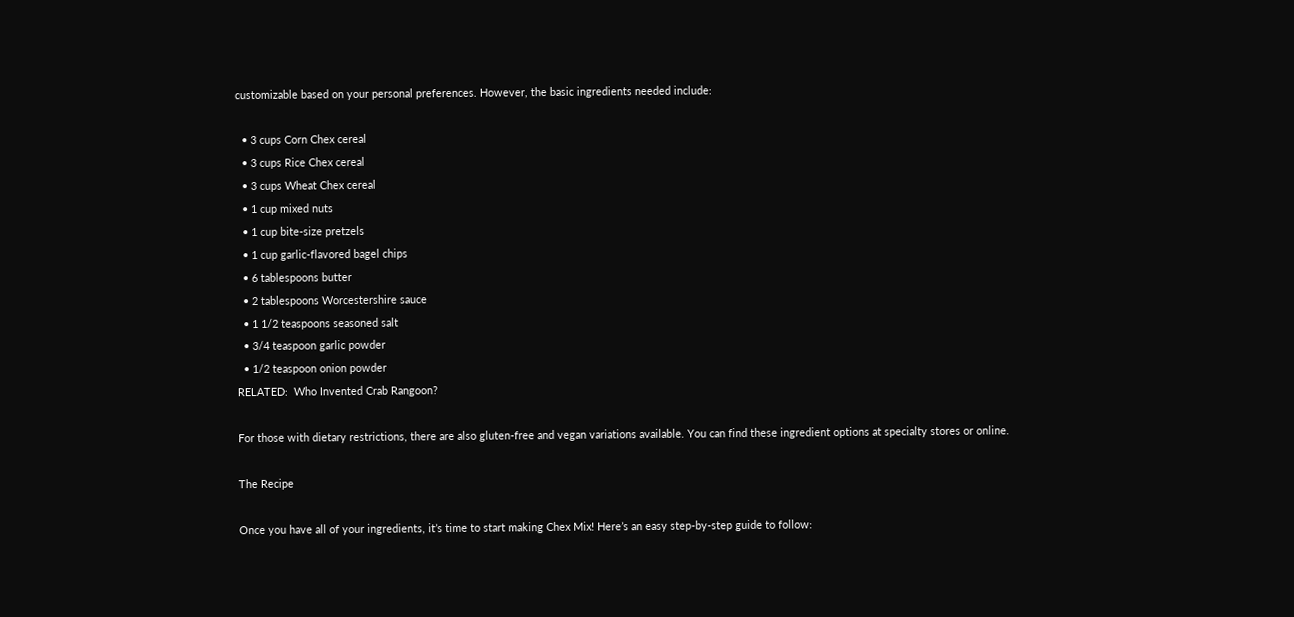customizable based on your personal preferences. However, the basic ingredients needed include:

  • 3 cups Corn Chex cereal
  • 3 cups Rice Chex cereal
  • 3 cups Wheat Chex cereal
  • 1 cup mixed nuts
  • 1 cup bite-size pretzels
  • 1 cup garlic-flavored bagel chips
  • 6 tablespoons butter
  • 2 tablespoons Worcestershire sauce
  • 1 1/2 teaspoons seasoned salt
  • 3/4 teaspoon garlic powder
  • 1/2 teaspoon onion powder
RELATED:  Who Invented Crab Rangoon?

For those with dietary restrictions, there are also gluten-free and vegan variations available. You can find these ingredient options at specialty stores or online.

The Recipe

Once you have all of your ingredients, it’s time to start making Chex Mix! Here’s an easy step-by-step guide to follow: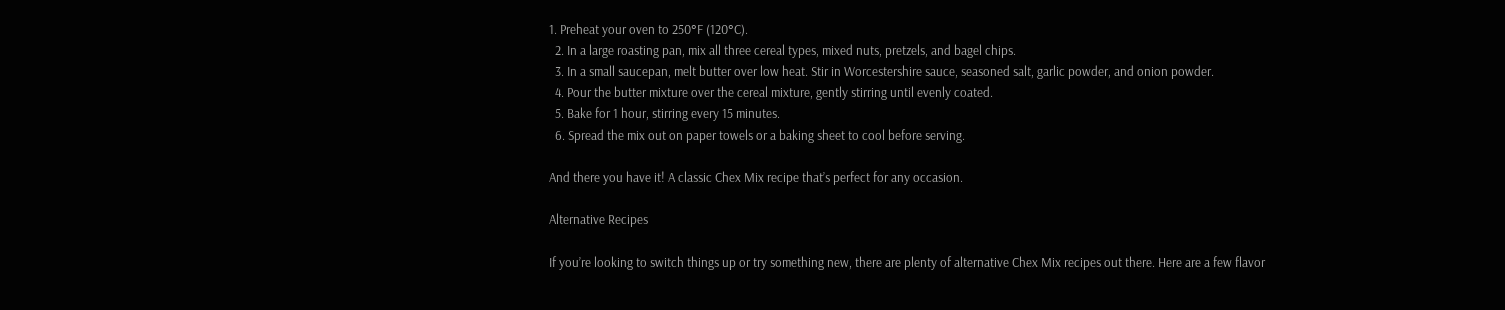1. Preheat your oven to 250°F (120°C).
  2. In a large roasting pan, mix all three cereal types, mixed nuts, pretzels, and bagel chips.
  3. In a small saucepan, melt butter over low heat. Stir in Worcestershire sauce, seasoned salt, garlic powder, and onion powder.
  4. Pour the butter mixture over the cereal mixture, gently stirring until evenly coated.
  5. Bake for 1 hour, stirring every 15 minutes.
  6. Spread the mix out on paper towels or a baking sheet to cool before serving.

And there you have it! A classic Chex Mix recipe that’s perfect for any occasion.

Alternative Recipes

If you’re looking to switch things up or try something new, there are plenty of alternative Chex Mix recipes out there. Here are a few flavor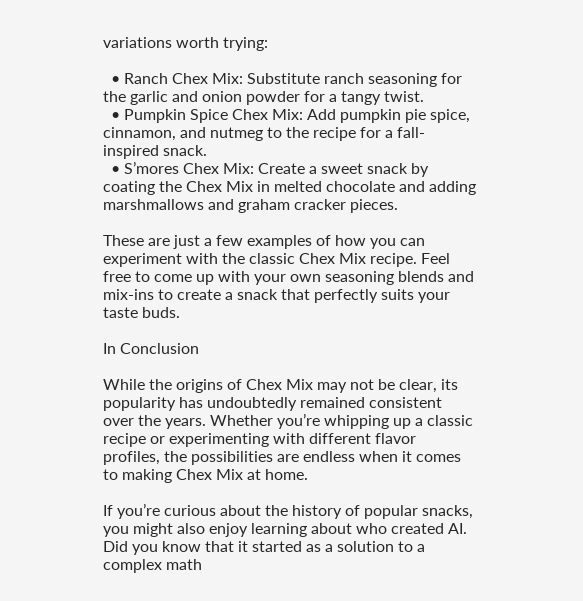variations worth trying:

  • Ranch Chex Mix: Substitute ranch seasoning for the garlic and onion powder for a tangy twist.
  • Pumpkin Spice Chex Mix: Add pumpkin pie spice, cinnamon, and nutmeg to the recipe for a fall-inspired snack.
  • S’mores Chex Mix: Create a sweet snack by coating the Chex Mix in melted chocolate and adding marshmallows and graham cracker pieces.

These are just a few examples of how you can experiment with the classic Chex Mix recipe. Feel free to come up with your own seasoning blends and mix-ins to create a snack that perfectly suits your taste buds.

In Conclusion

While the origins of Chex Mix may not be clear, its popularity has undoubtedly remained consistent over the years. Whether you’re whipping up a classic recipe or experimenting with different flavor profiles, the possibilities are endless when it comes to making Chex Mix at home.

If you’re curious about the history of popular snacks, you might also enjoy learning about who created AI. Did you know that it started as a solution to a complex math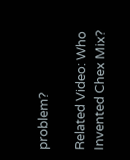problem?

Related Video: Who Invented Chex Mix?